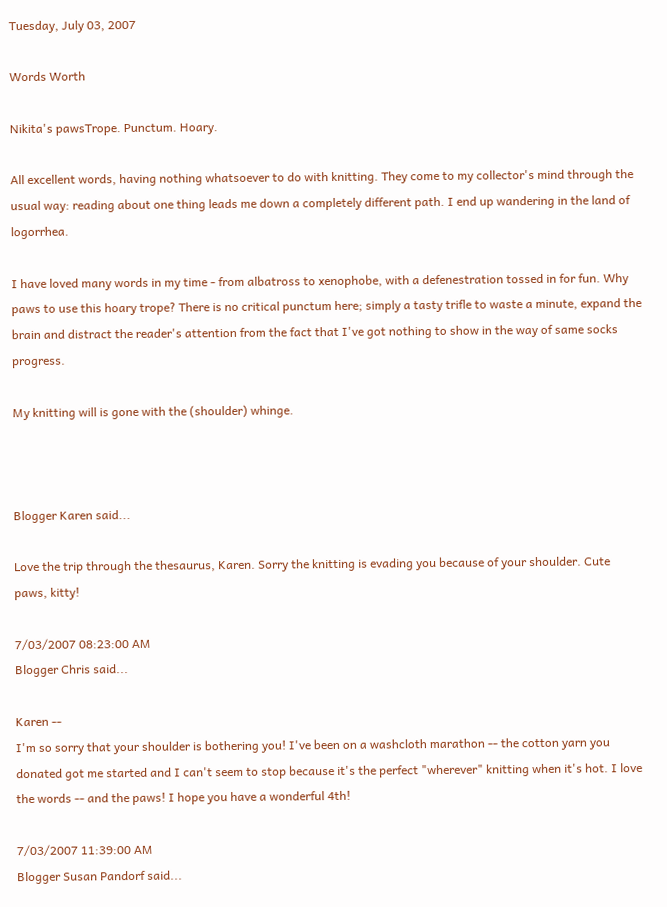Tuesday, July 03, 2007

Words Worth

Nikita's pawsTrope. Punctum. Hoary.

All excellent words, having nothing whatsoever to do with knitting. They come to my collector's mind through the usual way: reading about one thing leads me down a completely different path. I end up wandering in the land of logorrhea.

I have loved many words in my time - from albatross to xenophobe, with a defenestration tossed in for fun. Why paws to use this hoary trope? There is no critical punctum here; simply a tasty trifle to waste a minute, expand the brain and distract the reader's attention from the fact that I've got nothing to show in the way of same socks progress.

My knitting will is gone with the (shoulder) whinge.



Blogger Karen said...

Love the trip through the thesaurus, Karen. Sorry the knitting is evading you because of your shoulder. Cute paws, kitty!

7/03/2007 08:23:00 AM
Blogger Chris said...

Karen --
I'm so sorry that your shoulder is bothering you! I've been on a washcloth marathon -- the cotton yarn you donated got me started and I can't seem to stop because it's the perfect "wherever" knitting when it's hot. I love the words -- and the paws! I hope you have a wonderful 4th!

7/03/2007 11:39:00 AM
Blogger Susan Pandorf said...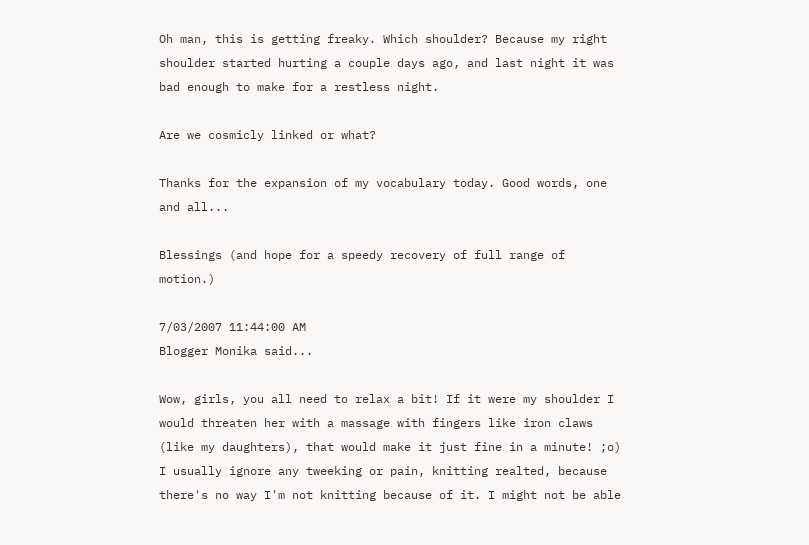Oh man, this is getting freaky. Which shoulder? Because my right shoulder started hurting a couple days ago, and last night it was bad enough to make for a restless night.

Are we cosmicly linked or what?

Thanks for the expansion of my vocabulary today. Good words, one and all...

Blessings (and hope for a speedy recovery of full range of motion.)

7/03/2007 11:44:00 AM
Blogger Monika said...

Wow, girls, you all need to relax a bit! If it were my shoulder I would threaten her with a massage with fingers like iron claws (like my daughters), that would make it just fine in a minute! ;o) I usually ignore any tweeking or pain, knitting realted, because there's no way I'm not knitting because of it. I might not be able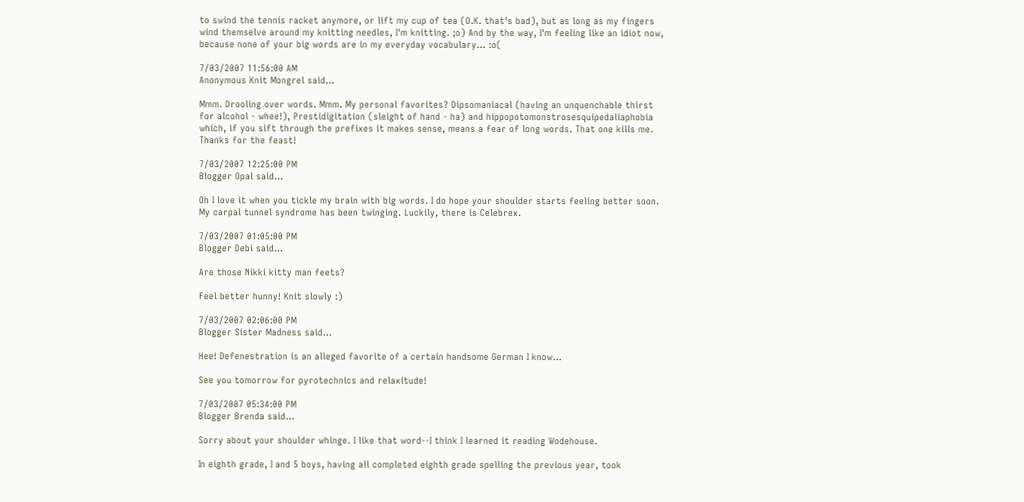to swind the tennis racket anymore, or lift my cup of tea (O.K. that's bad), but as long as my fingers wind themselve around my knitting needles, I'm knitting. ;o) And by the way, I'm feeling like an idiot now, because none of your big words are in my everyday vocabulary... :o(

7/03/2007 11:56:00 AM
Anonymous Knit Mongrel said...

Mmm. Drooling over words. Mmm. My personal favorites? Dipsomaniacal (having an unquenchable thirst for alcohol - whee!), Prestidigitation (sleight of hand - ha) and hippopotomonstrosesquipedaliaphobia which, if you sift through the prefixes it makes sense, means a fear of long words. That one kills me. Thanks for the feast!

7/03/2007 12:25:00 PM
Blogger Opal said...

Oh I love it when you tickle my brain with big words. I do hope your shoulder starts feeling better soon. My carpal tunnel syndrome has been twinging. Luckily, there is Celebrex.

7/03/2007 01:05:00 PM
Blogger Debi said...

Are those Nikki kitty man feets?

Feel better hunny! Knit slowly :)

7/03/2007 02:06:00 PM
Blogger Sister Madness said...

Hee! Defenestration is an alleged favorite of a certain handsome German I know...

See you tomorrow for pyrotechnics and relaxitude!

7/03/2007 05:34:00 PM
Blogger Brenda said...

Sorry about your shoulder whinge. I like that word--I think I learned it reading Wodehouse.

In eighth grade, I and 5 boys, having all completed eighth grade spelling the previous year, took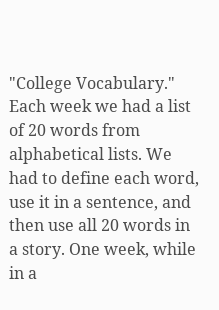"College Vocabulary." Each week we had a list of 20 words from alphabetical lists. We had to define each word, use it in a sentence, and then use all 20 words in a story. One week, while in a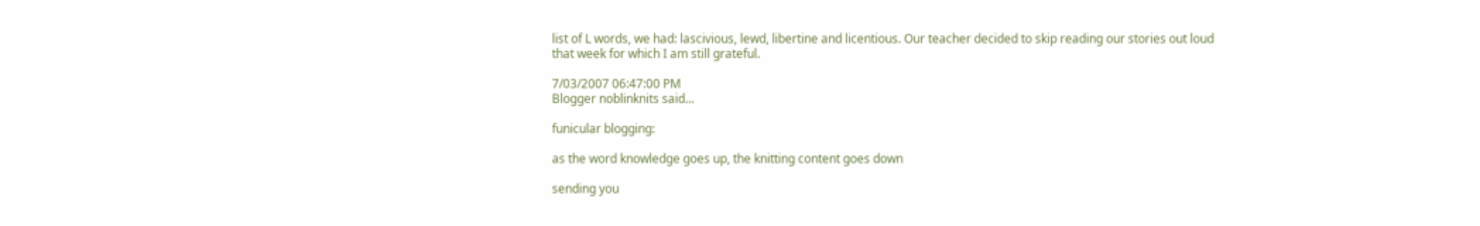list of L words, we had: lascivious, lewd, libertine and licentious. Our teacher decided to skip reading our stories out loud that week for which I am still grateful.

7/03/2007 06:47:00 PM
Blogger noblinknits said...

funicular blogging:

as the word knowledge goes up, the knitting content goes down

sending you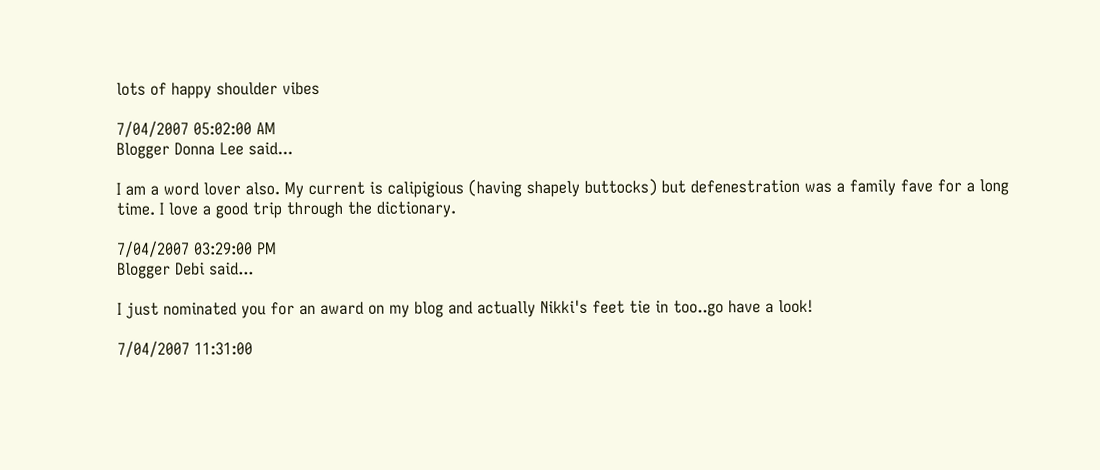lots of happy shoulder vibes

7/04/2007 05:02:00 AM
Blogger Donna Lee said...

I am a word lover also. My current is calipigious (having shapely buttocks) but defenestration was a family fave for a long time. I love a good trip through the dictionary.

7/04/2007 03:29:00 PM
Blogger Debi said...

I just nominated you for an award on my blog and actually Nikki's feet tie in too..go have a look!

7/04/2007 11:31:00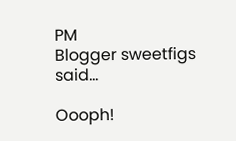PM
Blogger sweetfigs said...

Oooph!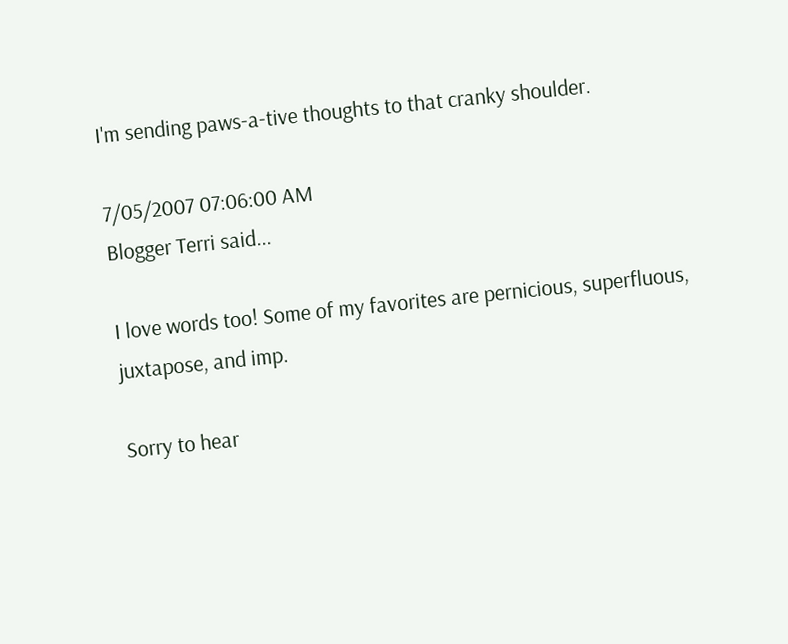I'm sending paws-a-tive thoughts to that cranky shoulder.

7/05/2007 07:06:00 AM
Blogger Terri said...

I love words too! Some of my favorites are pernicious, superfluous, juxtapose, and imp.

Sorry to hear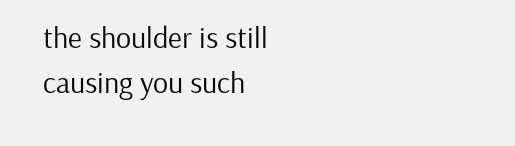the shoulder is still causing you such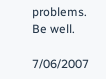problems. Be well.

7/06/2007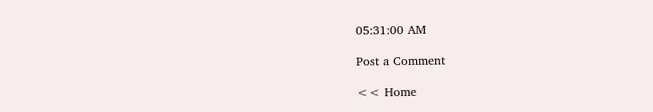05:31:00 AM

Post a Comment

<< Home